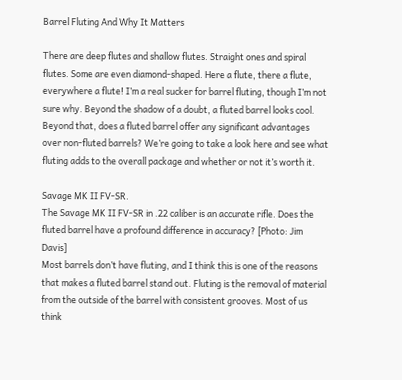Barrel Fluting And Why It Matters

There are deep flutes and shallow flutes. Straight ones and spiral flutes. Some are even diamond-shaped. Here a flute, there a flute, everywhere a flute! I’m a real sucker for barrel fluting, though I’m not sure why. Beyond the shadow of a doubt, a fluted barrel looks cool. Beyond that, does a fluted barrel offer any significant advantages over non-fluted barrels? We’re going to take a look here and see what fluting adds to the overall package and whether or not it’s worth it.

Savage MK II FV-SR.
The Savage MK II FV-SR in .22 caliber is an accurate rifle. Does the fluted barrel have a profound difference in accuracy? [Photo: Jim Davis]
Most barrels don’t have fluting, and I think this is one of the reasons that makes a fluted barrel stand out. Fluting is the removal of material from the outside of the barrel with consistent grooves. Most of us think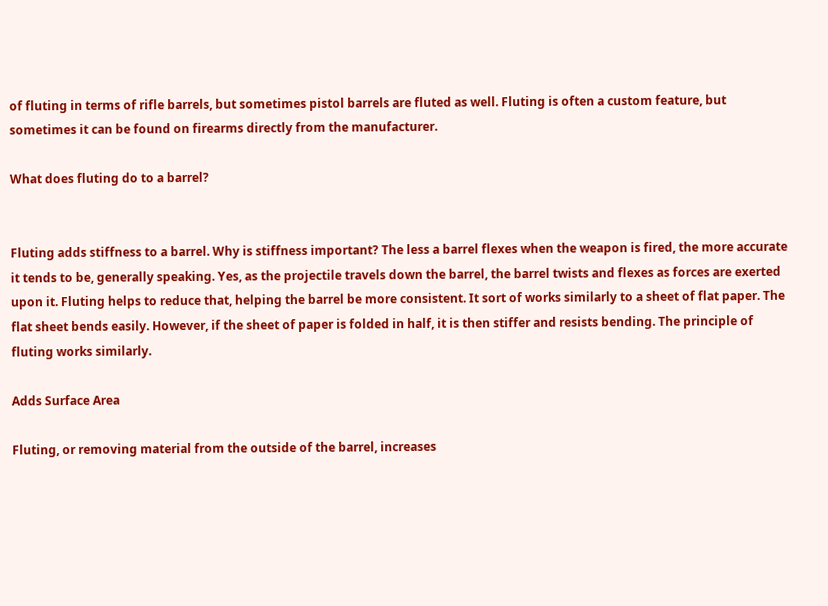of fluting in terms of rifle barrels, but sometimes pistol barrels are fluted as well. Fluting is often a custom feature, but sometimes it can be found on firearms directly from the manufacturer.

What does fluting do to a barrel?


Fluting adds stiffness to a barrel. Why is stiffness important? The less a barrel flexes when the weapon is fired, the more accurate it tends to be, generally speaking. Yes, as the projectile travels down the barrel, the barrel twists and flexes as forces are exerted upon it. Fluting helps to reduce that, helping the barrel be more consistent. It sort of works similarly to a sheet of flat paper. The flat sheet bends easily. However, if the sheet of paper is folded in half, it is then stiffer and resists bending. The principle of fluting works similarly.

Adds Surface Area

Fluting, or removing material from the outside of the barrel, increases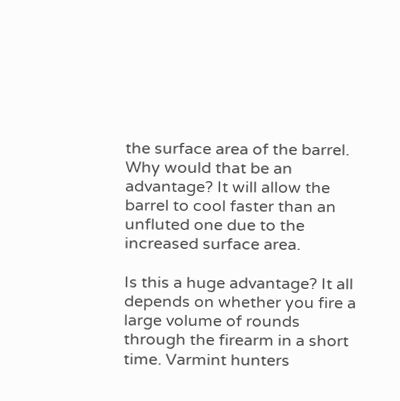the surface area of the barrel. Why would that be an advantage? It will allow the barrel to cool faster than an unfluted one due to the increased surface area.

Is this a huge advantage? It all depends on whether you fire a large volume of rounds through the firearm in a short time. Varmint hunters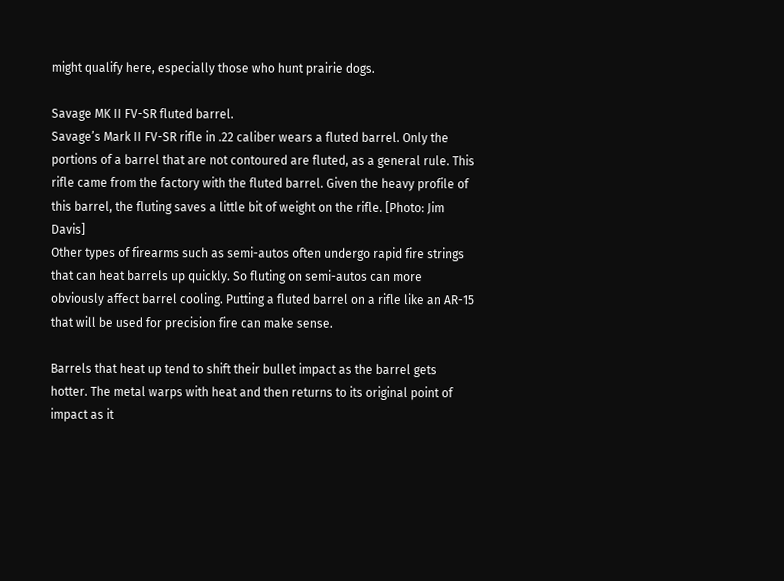might qualify here, especially those who hunt prairie dogs.

Savage MK II FV-SR fluted barrel.
Savage’s Mark II FV-SR rifle in .22 caliber wears a fluted barrel. Only the portions of a barrel that are not contoured are fluted, as a general rule. This rifle came from the factory with the fluted barrel. Given the heavy profile of this barrel, the fluting saves a little bit of weight on the rifle. [Photo: Jim Davis]
Other types of firearms such as semi-autos often undergo rapid fire strings that can heat barrels up quickly. So fluting on semi-autos can more obviously affect barrel cooling. Putting a fluted barrel on a rifle like an AR-15 that will be used for precision fire can make sense.

Barrels that heat up tend to shift their bullet impact as the barrel gets hotter. The metal warps with heat and then returns to its original point of impact as it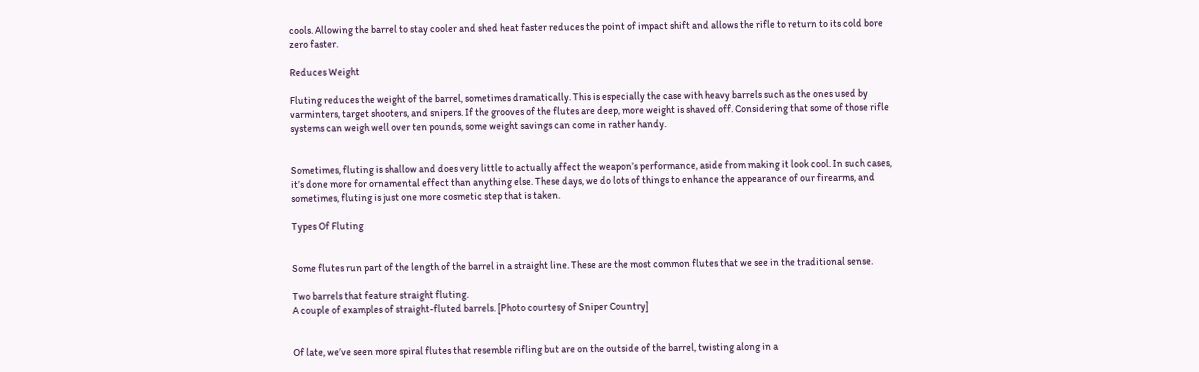cools. Allowing the barrel to stay cooler and shed heat faster reduces the point of impact shift and allows the rifle to return to its cold bore zero faster.

Reduces Weight

Fluting reduces the weight of the barrel, sometimes dramatically. This is especially the case with heavy barrels such as the ones used by varminters, target shooters, and snipers. If the grooves of the flutes are deep, more weight is shaved off. Considering that some of those rifle systems can weigh well over ten pounds, some weight savings can come in rather handy.


Sometimes, fluting is shallow and does very little to actually affect the weapon’s performance, aside from making it look cool. In such cases, it’s done more for ornamental effect than anything else. These days, we do lots of things to enhance the appearance of our firearms, and sometimes, fluting is just one more cosmetic step that is taken.

Types Of Fluting


Some flutes run part of the length of the barrel in a straight line. These are the most common flutes that we see in the traditional sense.

Two barrels that feature straight fluting.
A couple of examples of straight-fluted barrels. [Photo courtesy of Sniper Country]


Of late, we’ve seen more spiral flutes that resemble rifling but are on the outside of the barrel, twisting along in a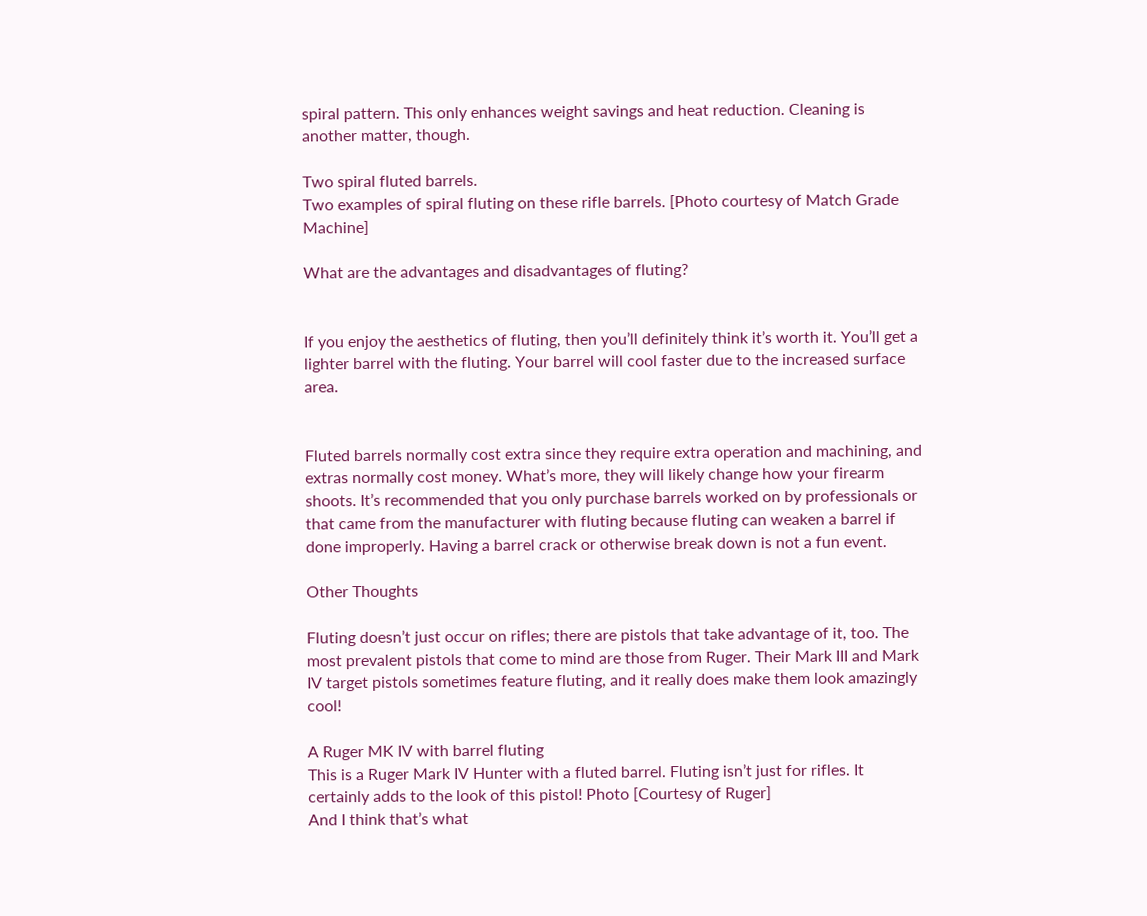spiral pattern. This only enhances weight savings and heat reduction. Cleaning is another matter, though.

Two spiral fluted barrels.
Two examples of spiral fluting on these rifle barrels. [Photo courtesy of Match Grade Machine]

What are the advantages and disadvantages of fluting?


If you enjoy the aesthetics of fluting, then you’ll definitely think it’s worth it. You’ll get a lighter barrel with the fluting. Your barrel will cool faster due to the increased surface area.


Fluted barrels normally cost extra since they require extra operation and machining, and extras normally cost money. What’s more, they will likely change how your firearm shoots. It’s recommended that you only purchase barrels worked on by professionals or that came from the manufacturer with fluting because fluting can weaken a barrel if done improperly. Having a barrel crack or otherwise break down is not a fun event.

Other Thoughts

Fluting doesn’t just occur on rifles; there are pistols that take advantage of it, too. The most prevalent pistols that come to mind are those from Ruger. Their Mark III and Mark IV target pistols sometimes feature fluting, and it really does make them look amazingly cool!

A Ruger MK IV with barrel fluting
This is a Ruger Mark IV Hunter with a fluted barrel. Fluting isn’t just for rifles. It certainly adds to the look of this pistol! Photo [Courtesy of Ruger]
And I think that’s what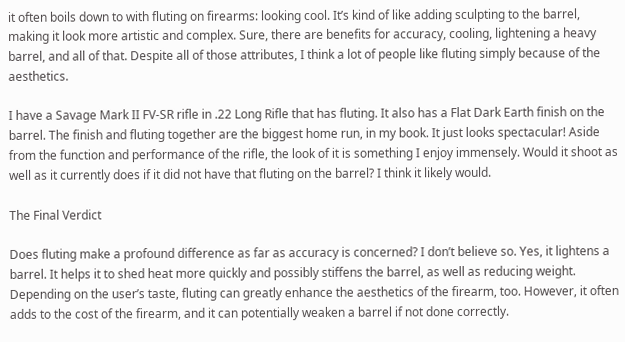it often boils down to with fluting on firearms: looking cool. It’s kind of like adding sculpting to the barrel, making it look more artistic and complex. Sure, there are benefits for accuracy, cooling, lightening a heavy barrel, and all of that. Despite all of those attributes, I think a lot of people like fluting simply because of the aesthetics.

I have a Savage Mark II FV-SR rifle in .22 Long Rifle that has fluting. It also has a Flat Dark Earth finish on the barrel. The finish and fluting together are the biggest home run, in my book. It just looks spectacular! Aside from the function and performance of the rifle, the look of it is something I enjoy immensely. Would it shoot as well as it currently does if it did not have that fluting on the barrel? I think it likely would.

The Final Verdict

Does fluting make a profound difference as far as accuracy is concerned? I don’t believe so. Yes, it lightens a barrel. It helps it to shed heat more quickly and possibly stiffens the barrel, as well as reducing weight. Depending on the user’s taste, fluting can greatly enhance the aesthetics of the firearm, too. However, it often adds to the cost of the firearm, and it can potentially weaken a barrel if not done correctly.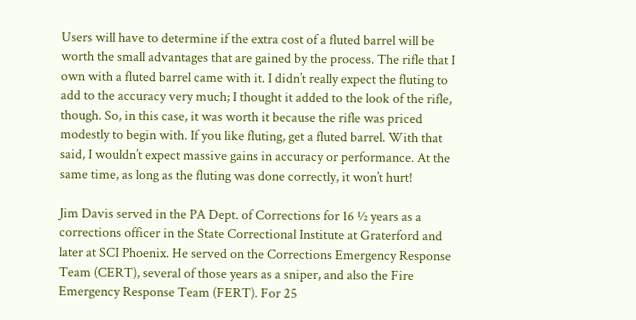Users will have to determine if the extra cost of a fluted barrel will be worth the small advantages that are gained by the process. The rifle that I own with a fluted barrel came with it. I didn’t really expect the fluting to add to the accuracy very much; I thought it added to the look of the rifle, though. So, in this case, it was worth it because the rifle was priced modestly to begin with. If you like fluting, get a fluted barrel. With that said, I wouldn’t expect massive gains in accuracy or performance. At the same time, as long as the fluting was done correctly, it won’t hurt!

Jim Davis served in the PA Dept. of Corrections for 16 ½ years as a corrections officer in the State Correctional Institute at Graterford and later at SCI Phoenix. He served on the Corrections Emergency Response Team (CERT), several of those years as a sniper, and also the Fire Emergency Response Team (FERT). For 25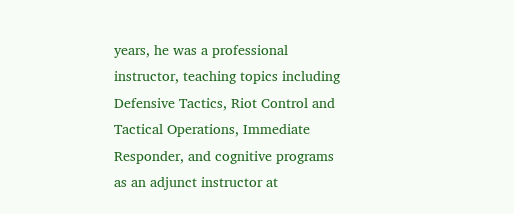years, he was a professional instructor, teaching topics including Defensive Tactics, Riot Control and Tactical Operations, Immediate Responder, and cognitive programs as an adjunct instructor at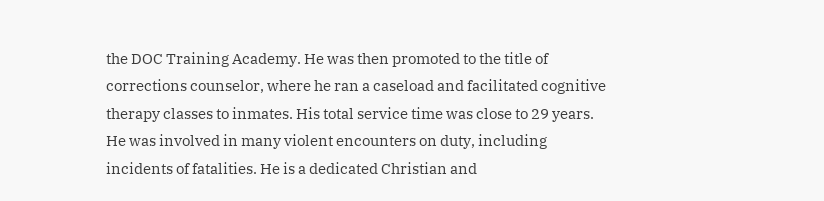the DOC Training Academy. He was then promoted to the title of corrections counselor, where he ran a caseload and facilitated cognitive therapy classes to inmates. His total service time was close to 29 years. He was involved in many violent encounters on duty, including incidents of fatalities. He is a dedicated Christian and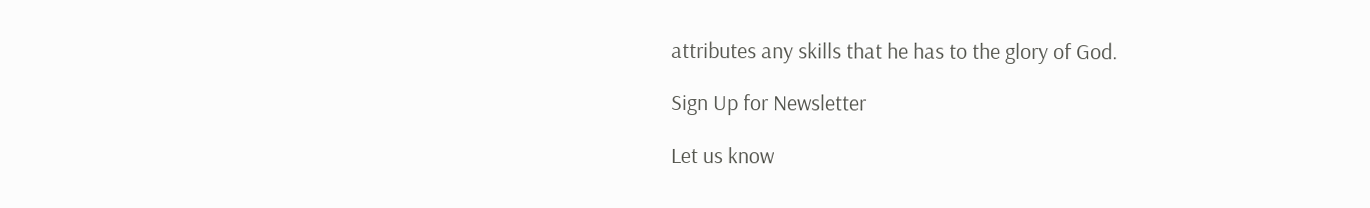attributes any skills that he has to the glory of God.

Sign Up for Newsletter

Let us know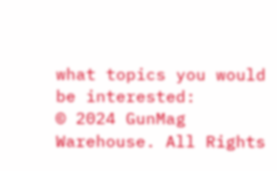what topics you would be interested:
© 2024 GunMag Warehouse. All Rights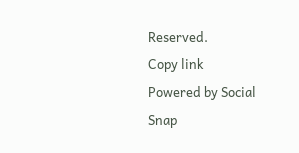Reserved.
Copy link
Powered by Social Snap